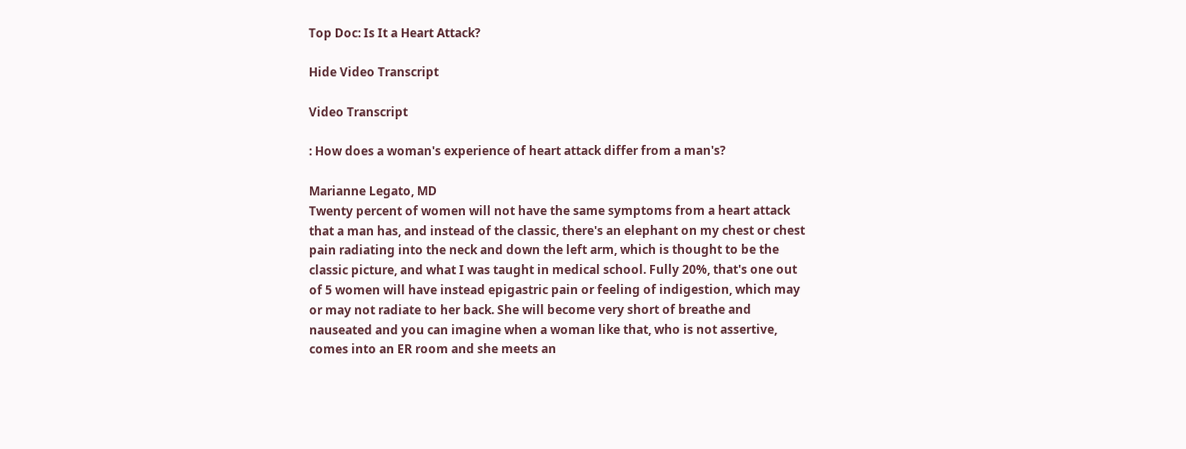Top Doc: Is It a Heart Attack?

Hide Video Transcript

Video Transcript

: How does a woman's experience of heart attack differ from a man's?

Marianne Legato, MD
Twenty percent of women will not have the same symptoms from a heart attack that a man has, and instead of the classic, there's an elephant on my chest or chest pain radiating into the neck and down the left arm, which is thought to be the classic picture, and what I was taught in medical school. Fully 20%, that's one out of 5 women will have instead epigastric pain or feeling of indigestion, which may or may not radiate to her back. She will become very short of breathe and nauseated and you can imagine when a woman like that, who is not assertive, comes into an ER room and she meets an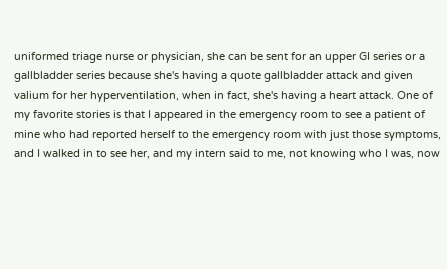uniformed triage nurse or physician, she can be sent for an upper GI series or a gallbladder series because she's having a quote gallbladder attack and given valium for her hyperventilation, when in fact, she's having a heart attack. One of my favorite stories is that I appeared in the emergency room to see a patient of mine who had reported herself to the emergency room with just those symptoms, and I walked in to see her, and my intern said to me, not knowing who I was, now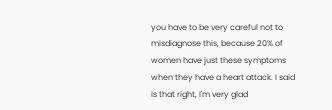you have to be very careful not to misdiagnose this, because 20% of women have just these symptoms when they have a heart attack. I said is that right, I'm very glad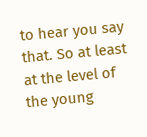to hear you say that. So at least at the level of the young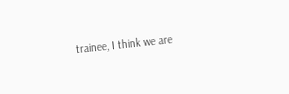trainee, I think we are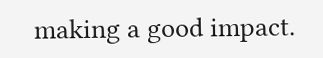making a good impact.